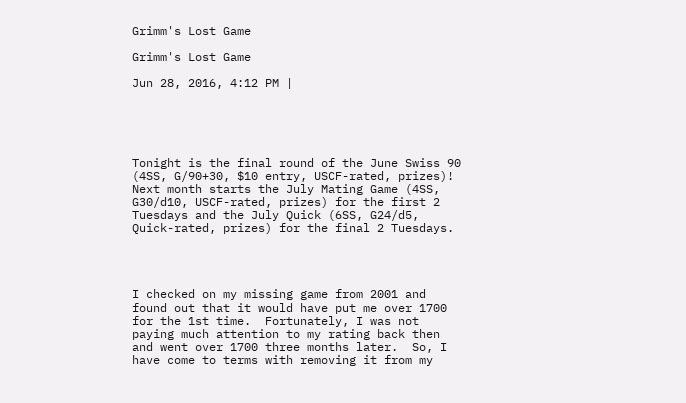Grimm's Lost Game

Grimm's Lost Game

Jun 28, 2016, 4:12 PM |





Tonight is the final round of the June Swiss 90 (4SS, G/90+30, $10 entry, USCF-rated, prizes)!  Next month starts the July Mating Game (4SS, G30/d10, USCF-rated, prizes) for the first 2 Tuesdays and the July Quick (6SS, G24/d5, Quick-rated, prizes) for the final 2 Tuesdays.




I checked on my missing game from 2001 and found out that it would have put me over 1700 for the 1st time.  Fortunately, I was not paying much attention to my rating back then and went over 1700 three months later.  So, I have come to terms with removing it from my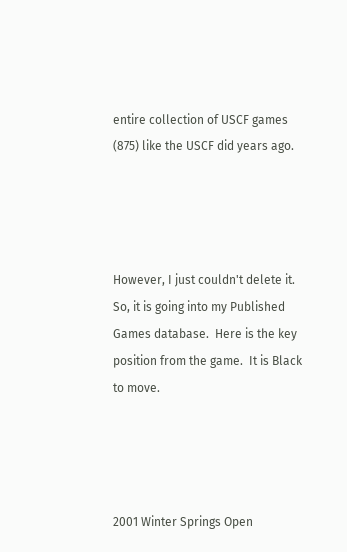entire collection of USCF games (875) like the USCF did years ago.




However, I just couldn't delete it.  So, it is going into my Published Games database.  Here is the key position from the game.  It is Black to move.




2001 Winter Springs Open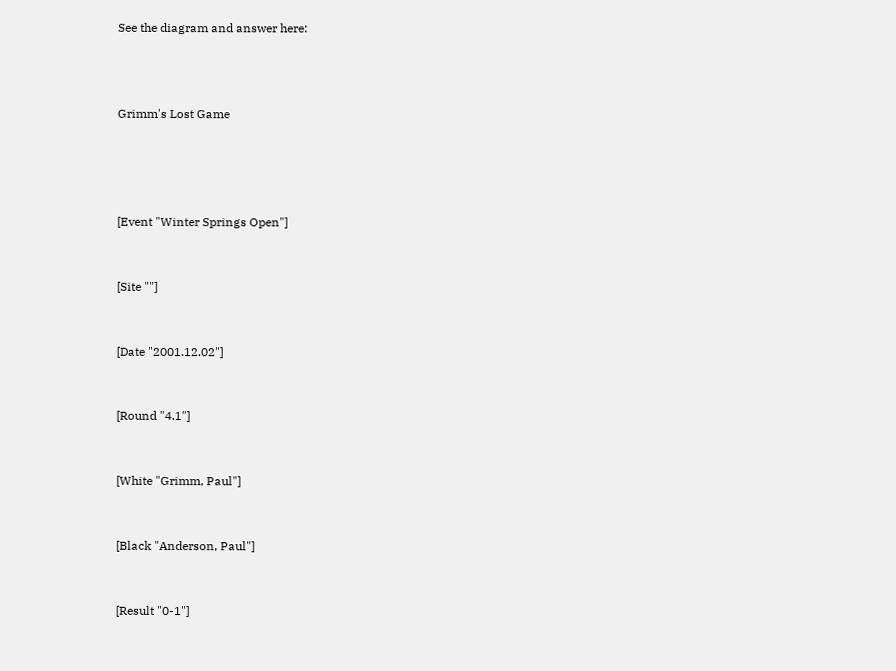See the diagram and answer here:



Grimm's Lost Game




[Event "Winter Springs Open"]


[Site ""]


[Date "2001.12.02"]


[Round "4.1"]


[White "Grimm, Paul"]


[Black "Anderson, Paul"]


[Result "0-1"]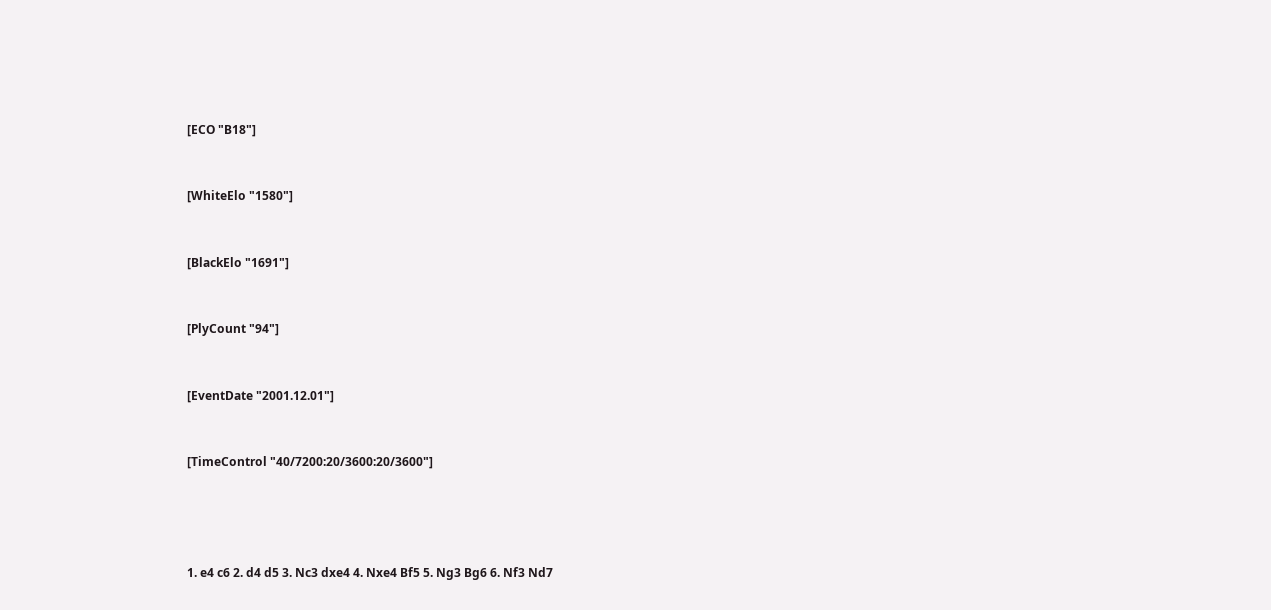[ECO "B18"]


[WhiteElo "1580"]


[BlackElo "1691"]


[PlyCount "94"]


[EventDate "2001.12.01"]


[TimeControl "40/7200:20/3600:20/3600"]




1. e4 c6 2. d4 d5 3. Nc3 dxe4 4. Nxe4 Bf5 5. Ng3 Bg6 6. Nf3 Nd7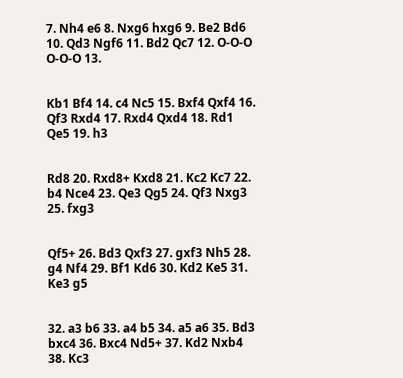7. Nh4 e6 8. Nxg6 hxg6 9. Be2 Bd6 10. Qd3 Ngf6 11. Bd2 Qc7 12. O-O-O O-O-O 13.


Kb1 Bf4 14. c4 Nc5 15. Bxf4 Qxf4 16. Qf3 Rxd4 17. Rxd4 Qxd4 18. Rd1 Qe5 19. h3


Rd8 20. Rxd8+ Kxd8 21. Kc2 Kc7 22. b4 Nce4 23. Qe3 Qg5 24. Qf3 Nxg3 25. fxg3


Qf5+ 26. Bd3 Qxf3 27. gxf3 Nh5 28. g4 Nf4 29. Bf1 Kd6 30. Kd2 Ke5 31. Ke3 g5


32. a3 b6 33. a4 b5 34. a5 a6 35. Bd3 bxc4 36. Bxc4 Nd5+ 37. Kd2 Nxb4 38. Kc3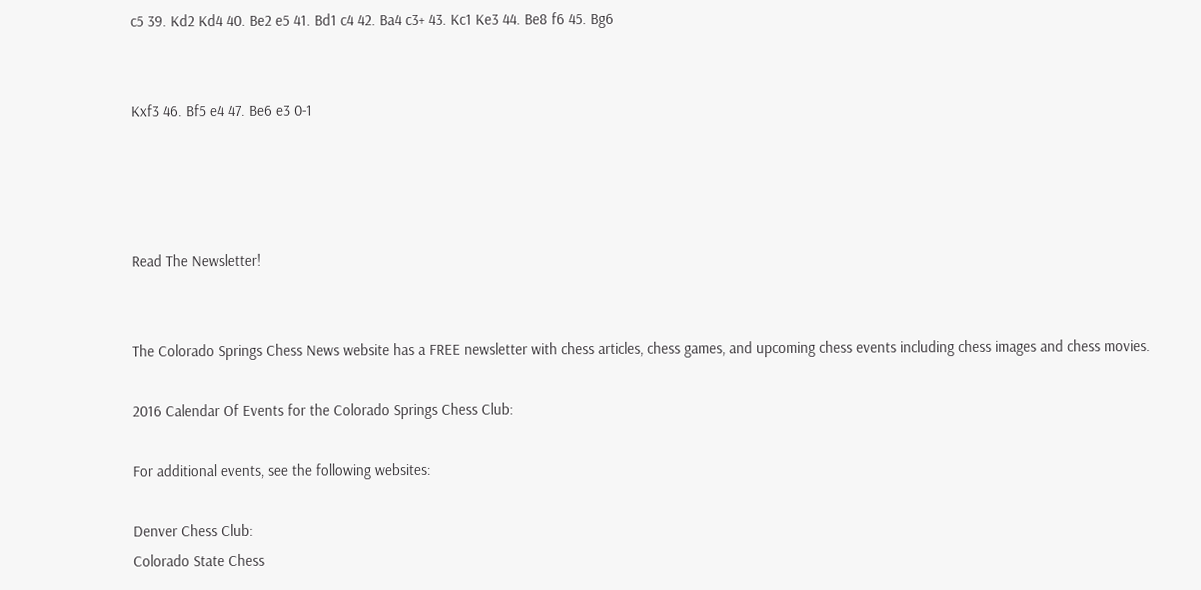c5 39. Kd2 Kd4 40. Be2 e5 41. Bd1 c4 42. Ba4 c3+ 43. Kc1 Ke3 44. Be8 f6 45. Bg6


Kxf3 46. Bf5 e4 47. Be6 e3 0-1




Read The Newsletter!


The Colorado Springs Chess News website has a FREE newsletter with chess articles, chess games, and upcoming chess events including chess images and chess movies.

2016 Calendar Of Events for the Colorado Springs Chess Club:

For additional events, see the following websites:

Denver Chess Club:
Colorado State Chess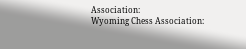Association:
Wyoming Chess Association: